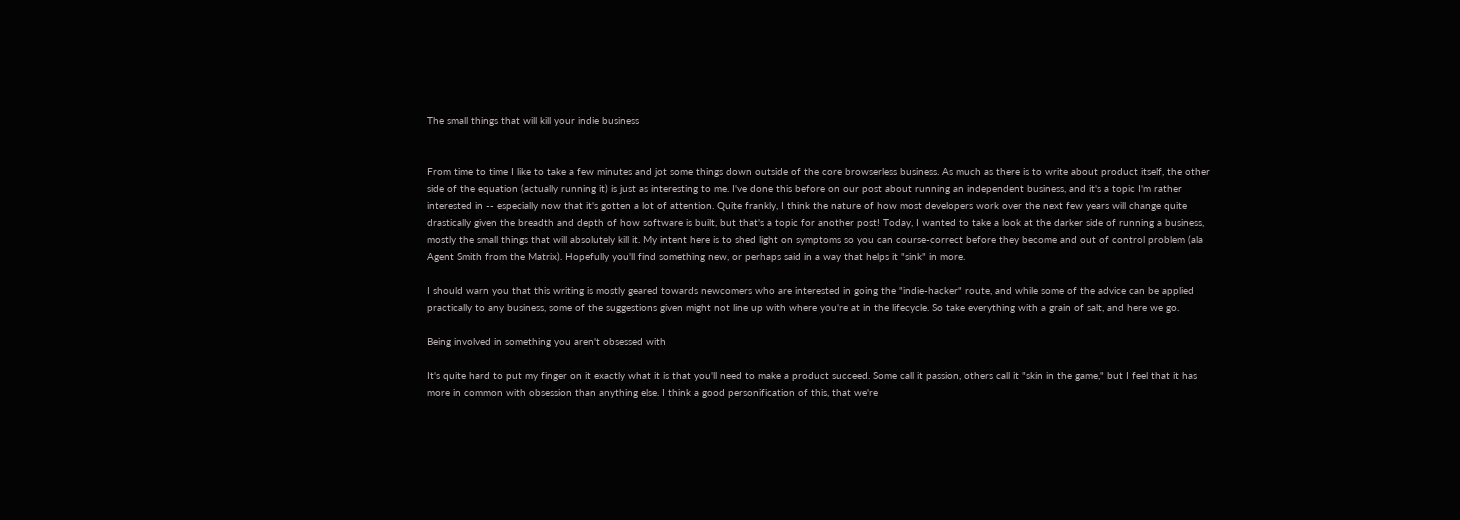The small things that will kill your indie business


From time to time I like to take a few minutes and jot some things down outside of the core browserless business. As much as there is to write about product itself, the other side of the equation (actually running it) is just as interesting to me. I've done this before on our post about running an independent business, and it's a topic I'm rather interested in -- especially now that it's gotten a lot of attention. Quite frankly, I think the nature of how most developers work over the next few years will change quite drastically given the breadth and depth of how software is built, but that's a topic for another post! Today, I wanted to take a look at the darker side of running a business, mostly the small things that will absolutely kill it. My intent here is to shed light on symptoms so you can course-correct before they become and out of control problem (ala Agent Smith from the Matrix). Hopefully you'll find something new, or perhaps said in a way that helps it "sink" in more.

I should warn you that this writing is mostly geared towards newcomers who are interested in going the "indie-hacker" route, and while some of the advice can be applied practically to any business, some of the suggestions given might not line up with where you're at in the lifecycle. So take everything with a grain of salt, and here we go.

Being involved in something you aren't obsessed with

It's quite hard to put my finger on it exactly what it is that you'll need to make a product succeed. Some call it passion, others call it "skin in the game," but I feel that it has more in common with obsession than anything else. I think a good personification of this, that we're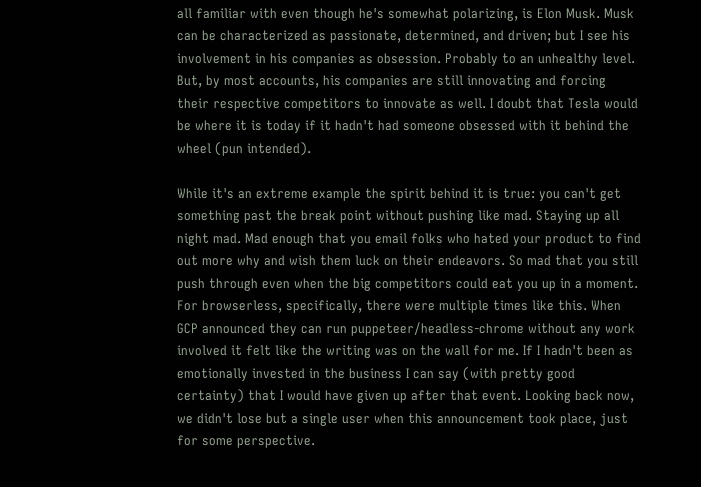all familiar with even though he's somewhat polarizing, is Elon Musk. Musk can be characterized as passionate, determined, and driven; but I see his involvement in his companies as obsession. Probably to an unhealthy level. But, by most accounts, his companies are still innovating and forcing their respective competitors to innovate as well. I doubt that Tesla would be where it is today if it hadn't had someone obsessed with it behind the wheel (pun intended).

While it's an extreme example the spirit behind it is true: you can't get something past the break point without pushing like mad. Staying up all night mad. Mad enough that you email folks who hated your product to find out more why and wish them luck on their endeavors. So mad that you still push through even when the big competitors could eat you up in a moment. For browserless, specifically, there were multiple times like this. When GCP announced they can run puppeteer/headless-chrome without any work involved it felt like the writing was on the wall for me. If I hadn't been as emotionally invested in the business I can say (with pretty good certainty) that I would have given up after that event. Looking back now, we didn't lose but a single user when this announcement took place, just for some perspective.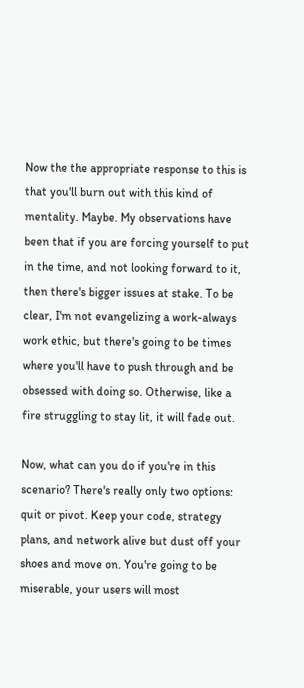Now the the appropriate response to this is that you'll burn out with this kind of mentality. Maybe. My observations have been that if you are forcing yourself to put in the time, and not looking forward to it, then there's bigger issues at stake. To be clear, I'm not evangelizing a work-always work ethic, but there's going to be times where you'll have to push through and be obsessed with doing so. Otherwise, like a fire struggling to stay lit, it will fade out.

Now, what can you do if you're in this scenario? There's really only two options: quit or pivot. Keep your code, strategy plans, and network alive but dust off your shoes and move on. You're going to be miserable, your users will most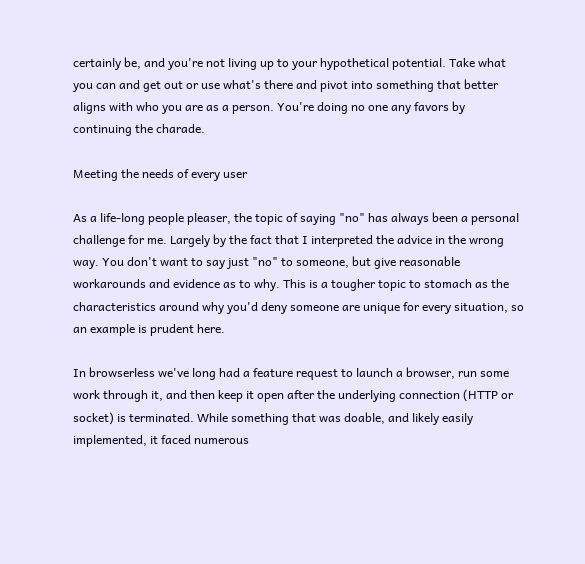certainly be, and you're not living up to your hypothetical potential. Take what you can and get out or use what's there and pivot into something that better aligns with who you are as a person. You're doing no one any favors by continuing the charade.

Meeting the needs of every user

As a life-long people pleaser, the topic of saying "no" has always been a personal challenge for me. Largely by the fact that I interpreted the advice in the wrong way. You don't want to say just "no" to someone, but give reasonable workarounds and evidence as to why. This is a tougher topic to stomach as the characteristics around why you'd deny someone are unique for every situation, so an example is prudent here.

In browserless we've long had a feature request to launch a browser, run some work through it, and then keep it open after the underlying connection (HTTP or socket) is terminated. While something that was doable, and likely easily implemented, it faced numerous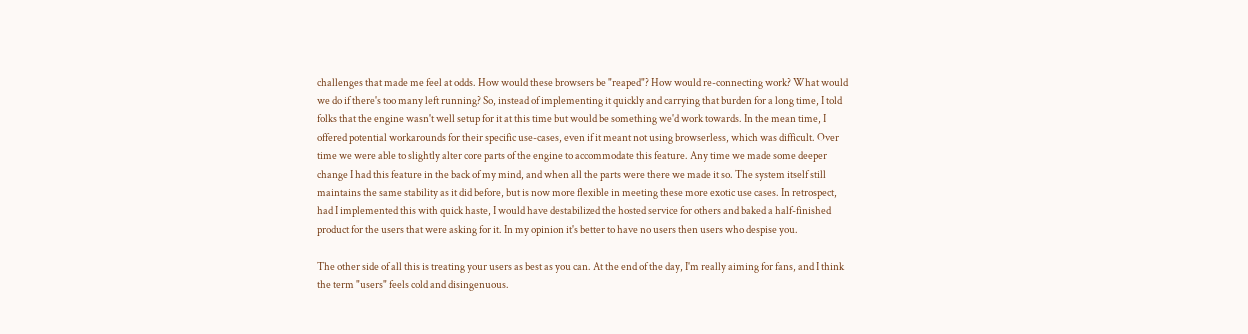challenges that made me feel at odds. How would these browsers be "reaped"? How would re-connecting work? What would we do if there's too many left running? So, instead of implementing it quickly and carrying that burden for a long time, I told folks that the engine wasn't well setup for it at this time but would be something we'd work towards. In the mean time, I offered potential workarounds for their specific use-cases, even if it meant not using browserless, which was difficult. Over time we were able to slightly alter core parts of the engine to accommodate this feature. Any time we made some deeper change I had this feature in the back of my mind, and when all the parts were there we made it so. The system itself still maintains the same stability as it did before, but is now more flexible in meeting these more exotic use cases. In retrospect, had I implemented this with quick haste, I would have destabilized the hosted service for others and baked a half-finished product for the users that were asking for it. In my opinion it's better to have no users then users who despise you.

The other side of all this is treating your users as best as you can. At the end of the day, I'm really aiming for fans, and I think the term "users" feels cold and disingenuous.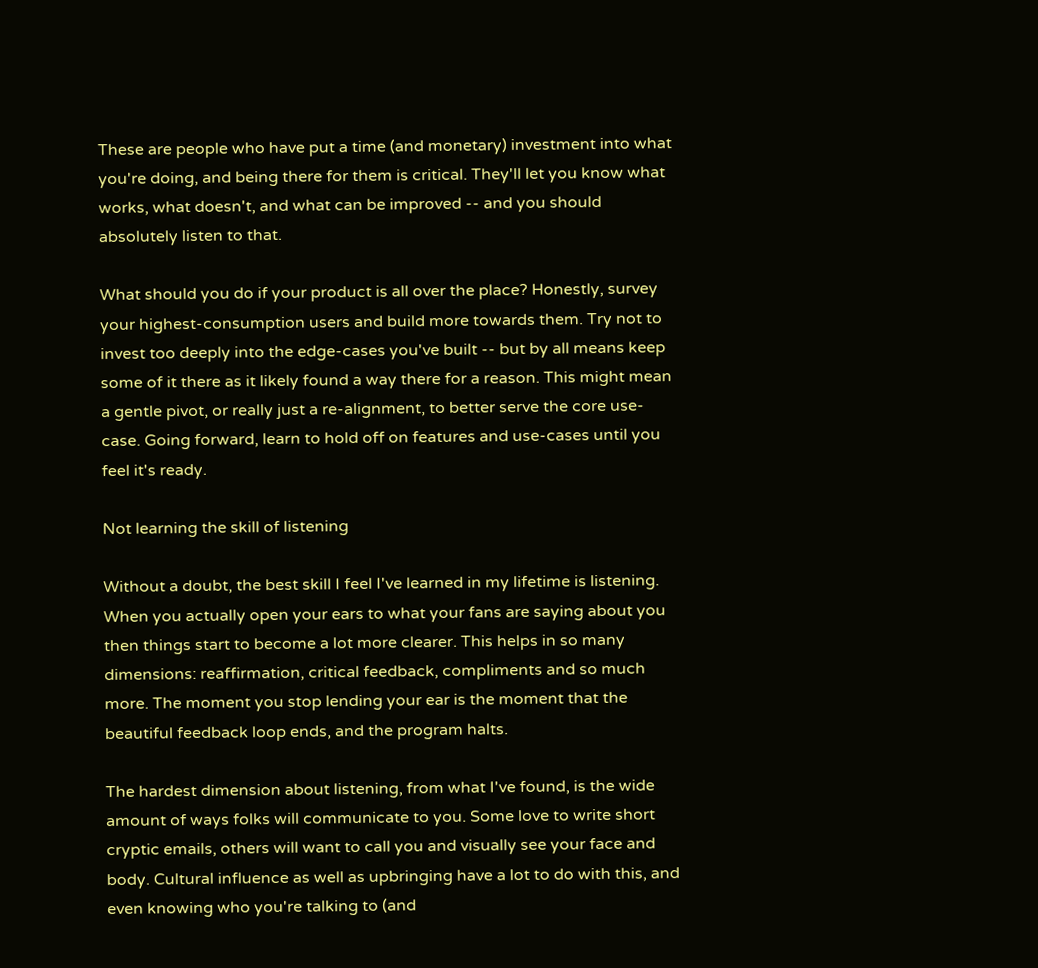These are people who have put a time (and monetary) investment into what you're doing, and being there for them is critical. They'll let you know what works, what doesn't, and what can be improved -- and you should absolutely listen to that.

What should you do if your product is all over the place? Honestly, survey your highest-consumption users and build more towards them. Try not to invest too deeply into the edge-cases you've built -- but by all means keep some of it there as it likely found a way there for a reason. This might mean a gentle pivot, or really just a re-alignment, to better serve the core use-case. Going forward, learn to hold off on features and use-cases until you feel it's ready.

Not learning the skill of listening

Without a doubt, the best skill I feel I've learned in my lifetime is listening. When you actually open your ears to what your fans are saying about you then things start to become a lot more clearer. This helps in so many dimensions: reaffirmation, critical feedback, compliments and so much more. The moment you stop lending your ear is the moment that the beautiful feedback loop ends, and the program halts.

The hardest dimension about listening, from what I've found, is the wide amount of ways folks will communicate to you. Some love to write short cryptic emails, others will want to call you and visually see your face and body. Cultural influence as well as upbringing have a lot to do with this, and even knowing who you're talking to (and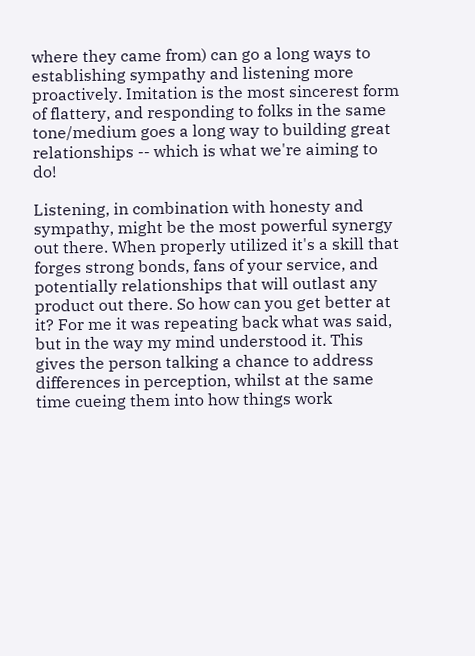where they came from) can go a long ways to establishing sympathy and listening more proactively. Imitation is the most sincerest form of flattery, and responding to folks in the same tone/medium goes a long way to building great relationships -- which is what we're aiming to do!

Listening, in combination with honesty and sympathy, might be the most powerful synergy out there. When properly utilized it's a skill that forges strong bonds, fans of your service, and potentially relationships that will outlast any product out there. So how can you get better at it? For me it was repeating back what was said, but in the way my mind understood it. This gives the person talking a chance to address differences in perception, whilst at the same time cueing them into how things work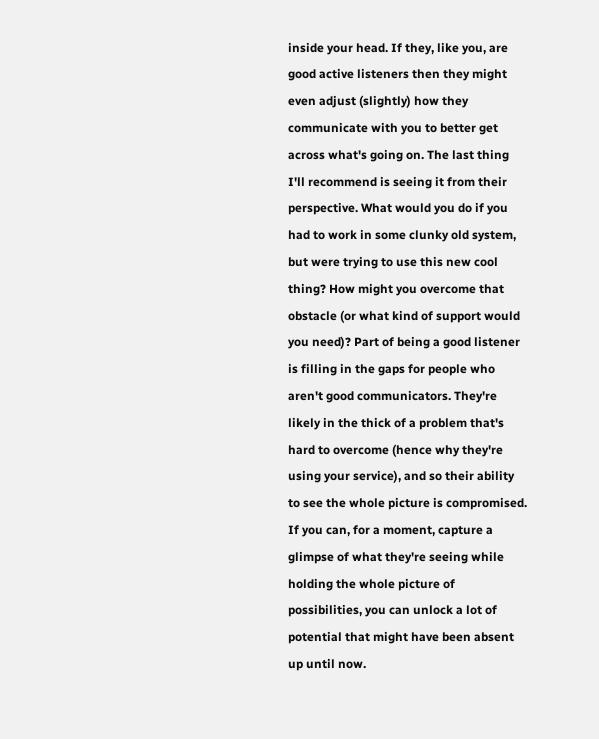inside your head. If they, like you, are good active listeners then they might even adjust (slightly) how they communicate with you to better get across what's going on. The last thing I'll recommend is seeing it from their perspective. What would you do if you had to work in some clunky old system, but were trying to use this new cool thing? How might you overcome that obstacle (or what kind of support would you need)? Part of being a good listener is filling in the gaps for people who aren't good communicators. They're likely in the thick of a problem that's hard to overcome (hence why they're using your service), and so their ability to see the whole picture is compromised. If you can, for a moment, capture a glimpse of what they're seeing while holding the whole picture of possibilities, you can unlock a lot of potential that might have been absent up until now.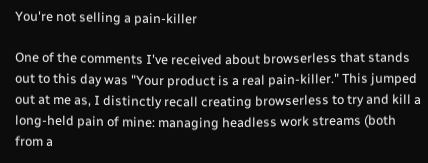You're not selling a pain-killer

One of the comments I've received about browserless that stands out to this day was "Your product is a real pain-killer." This jumped out at me as, I distinctly recall creating browserless to try and kill a long-held pain of mine: managing headless work streams (both from a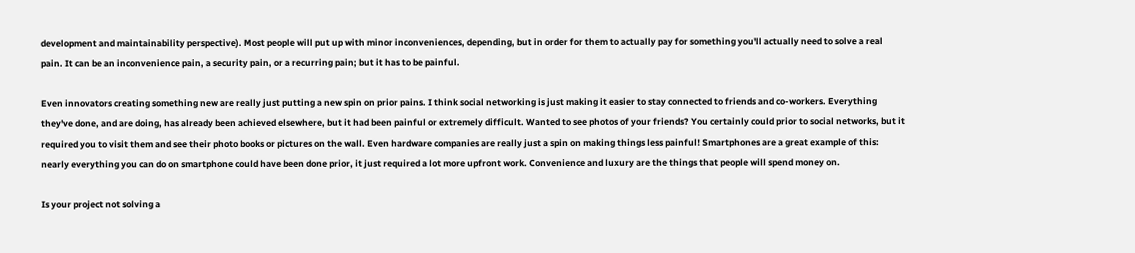development and maintainability perspective). Most people will put up with minor inconveniences, depending, but in order for them to actually pay for something you'll actually need to solve a real pain. It can be an inconvenience pain, a security pain, or a recurring pain; but it has to be painful.

Even innovators creating something new are really just putting a new spin on prior pains. I think social networking is just making it easier to stay connected to friends and co-workers. Everything they've done, and are doing, has already been achieved elsewhere, but it had been painful or extremely difficult. Wanted to see photos of your friends? You certainly could prior to social networks, but it required you to visit them and see their photo books or pictures on the wall. Even hardware companies are really just a spin on making things less painful! Smartphones are a great example of this: nearly everything you can do on smartphone could have been done prior, it just required a lot more upfront work. Convenience and luxury are the things that people will spend money on.

Is your project not solving a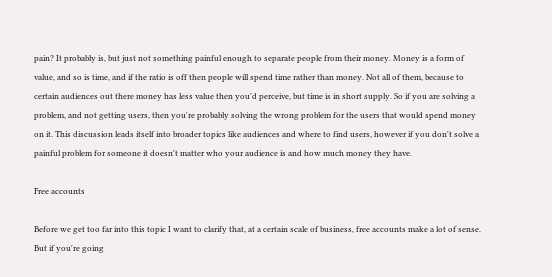pain? It probably is, but just not something painful enough to separate people from their money. Money is a form of value, and so is time, and if the ratio is off then people will spend time rather than money. Not all of them, because to certain audiences out there money has less value then you'd perceive, but time is in short supply. So if you are solving a problem, and not getting users, then you're probably solving the wrong problem for the users that would spend money on it. This discussion leads itself into broader topics like audiences and where to find users, however if you don't solve a painful problem for someone it doesn't matter who your audience is and how much money they have.

Free accounts

Before we get too far into this topic I want to clarify that, at a certain scale of business, free accounts make a lot of sense. But if you're going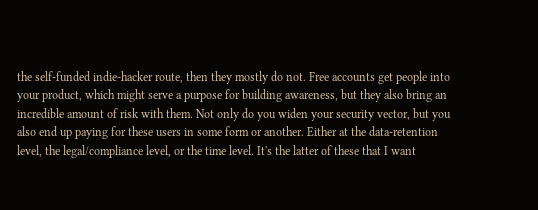the self-funded indie-hacker route, then they mostly do not. Free accounts get people into your product, which might serve a purpose for building awareness, but they also bring an incredible amount of risk with them. Not only do you widen your security vector, but you also end up paying for these users in some form or another. Either at the data-retention level, the legal/compliance level, or the time level. It's the latter of these that I want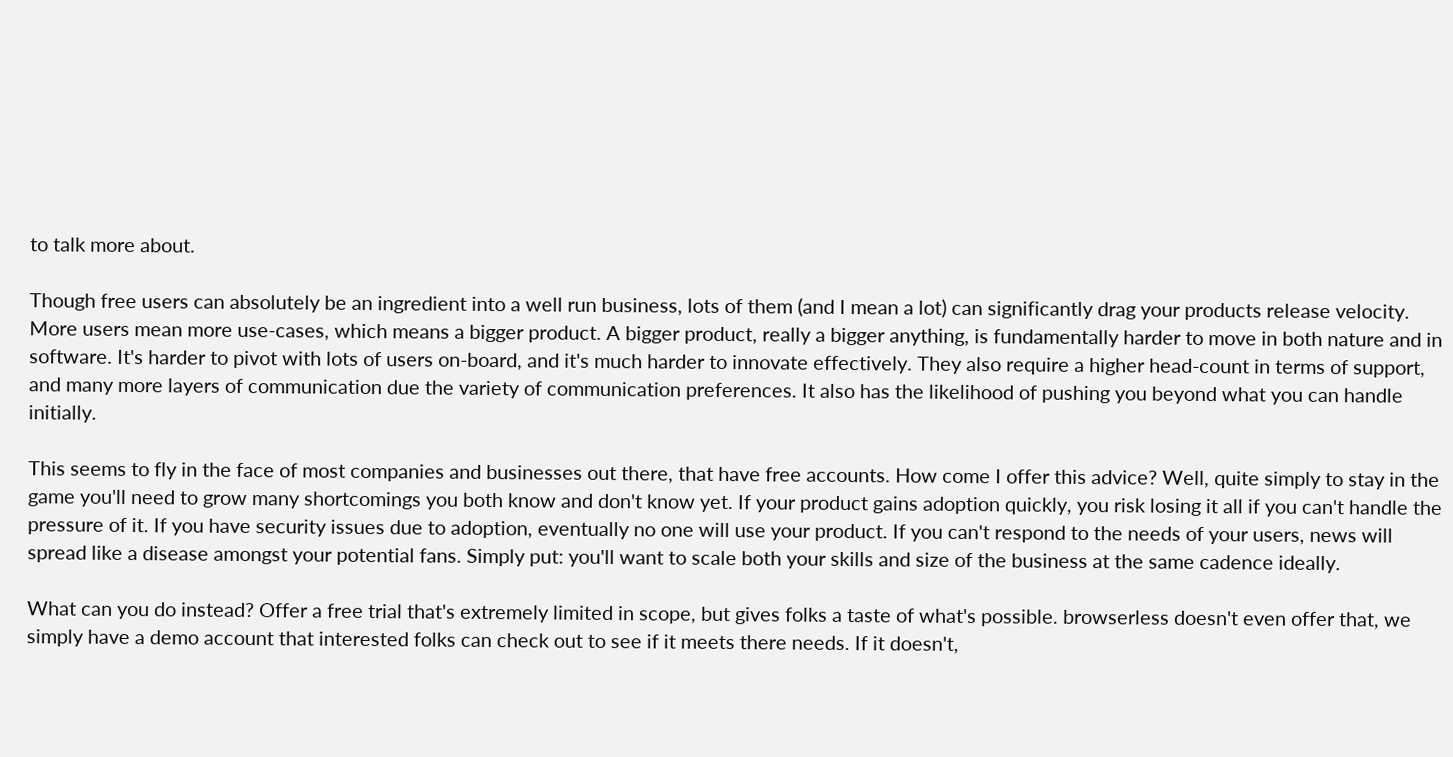to talk more about.

Though free users can absolutely be an ingredient into a well run business, lots of them (and I mean a lot) can significantly drag your products release velocity. More users mean more use-cases, which means a bigger product. A bigger product, really a bigger anything, is fundamentally harder to move in both nature and in software. It's harder to pivot with lots of users on-board, and it's much harder to innovate effectively. They also require a higher head-count in terms of support, and many more layers of communication due the variety of communication preferences. It also has the likelihood of pushing you beyond what you can handle initially.

This seems to fly in the face of most companies and businesses out there, that have free accounts. How come I offer this advice? Well, quite simply to stay in the game you'll need to grow many shortcomings you both know and don't know yet. If your product gains adoption quickly, you risk losing it all if you can't handle the pressure of it. If you have security issues due to adoption, eventually no one will use your product. If you can't respond to the needs of your users, news will spread like a disease amongst your potential fans. Simply put: you'll want to scale both your skills and size of the business at the same cadence ideally.

What can you do instead? Offer a free trial that's extremely limited in scope, but gives folks a taste of what's possible. browserless doesn't even offer that, we simply have a demo account that interested folks can check out to see if it meets there needs. If it doesn't,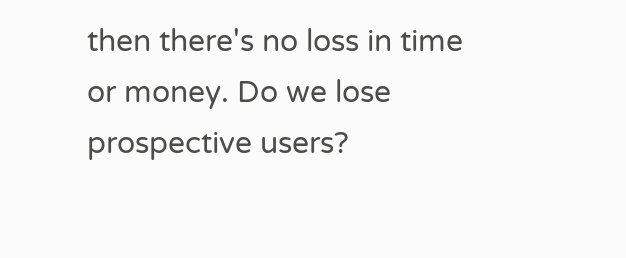then there's no loss in time or money. Do we lose prospective users?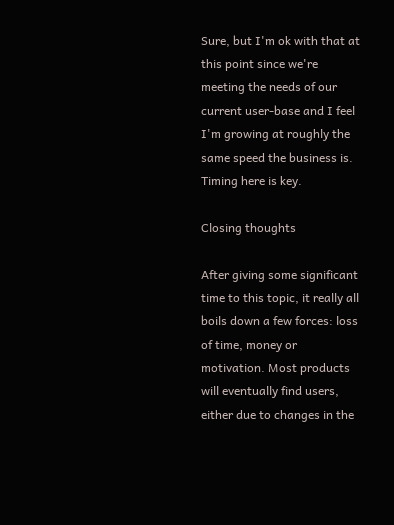Sure, but I'm ok with that at this point since we're meeting the needs of our current user-base and I feel I'm growing at roughly the same speed the business is. Timing here is key.

Closing thoughts

After giving some significant time to this topic, it really all boils down a few forces: loss of time, money or motivation. Most products will eventually find users, either due to changes in the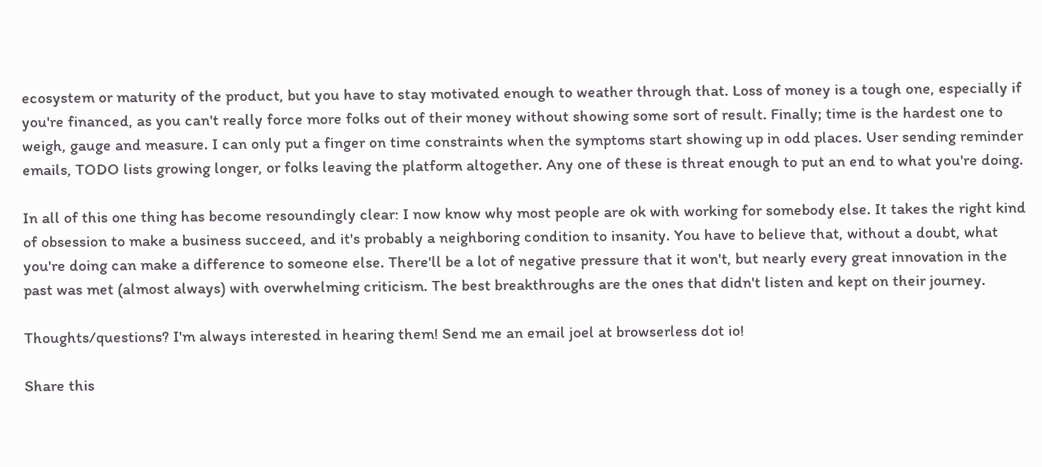ecosystem or maturity of the product, but you have to stay motivated enough to weather through that. Loss of money is a tough one, especially if you're financed, as you can't really force more folks out of their money without showing some sort of result. Finally; time is the hardest one to weigh, gauge and measure. I can only put a finger on time constraints when the symptoms start showing up in odd places. User sending reminder emails, TODO lists growing longer, or folks leaving the platform altogether. Any one of these is threat enough to put an end to what you're doing.

In all of this one thing has become resoundingly clear: I now know why most people are ok with working for somebody else. It takes the right kind of obsession to make a business succeed, and it's probably a neighboring condition to insanity. You have to believe that, without a doubt, what you're doing can make a difference to someone else. There'll be a lot of negative pressure that it won't, but nearly every great innovation in the past was met (almost always) with overwhelming criticism. The best breakthroughs are the ones that didn't listen and kept on their journey.

Thoughts/questions? I'm always interested in hearing them! Send me an email joel at browserless dot io!

Share this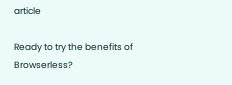article

Ready to try the benefits of Browserless?